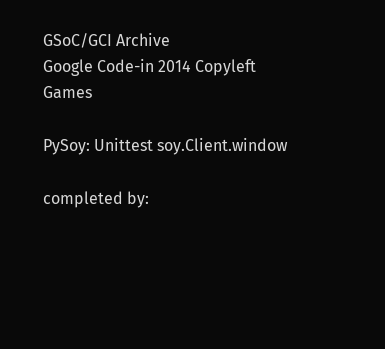GSoC/GCI Archive
Google Code-in 2014 Copyleft Games

PySoy: Unittest soy.Client.window

completed by: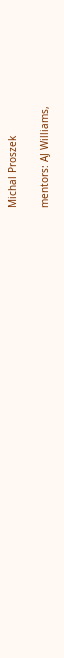Michal Proszek

mentors: AJ Williams,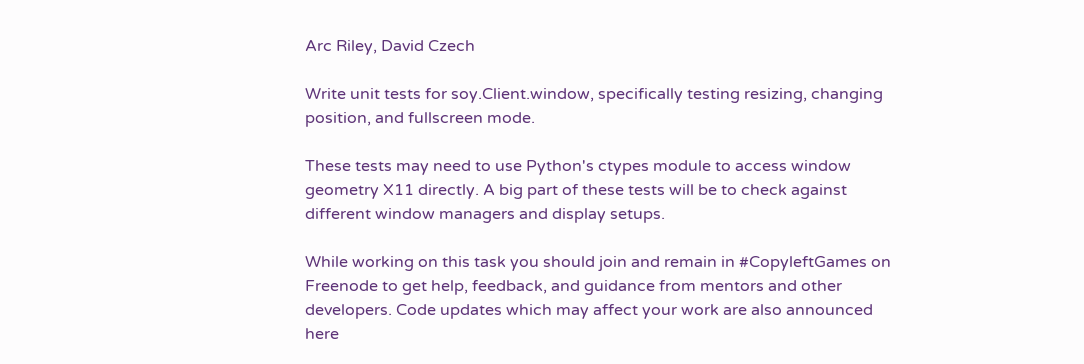Arc Riley, David Czech

Write unit tests for soy.Client.window, specifically testing resizing, changing position, and fullscreen mode.

These tests may need to use Python's ctypes module to access window geometry X11 directly. A big part of these tests will be to check against different window managers and display setups.

While working on this task you should join and remain in #CopyleftGames on Freenode to get help, feedback, and guidance from mentors and other developers. Code updates which may affect your work are also announced here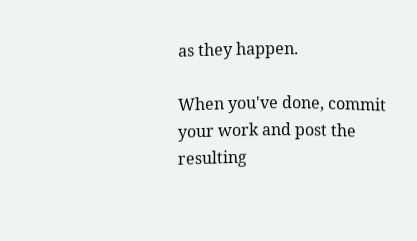as they happen.

When you've done, commit your work and post the resulting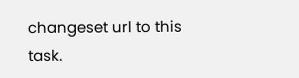changeset url to this task.